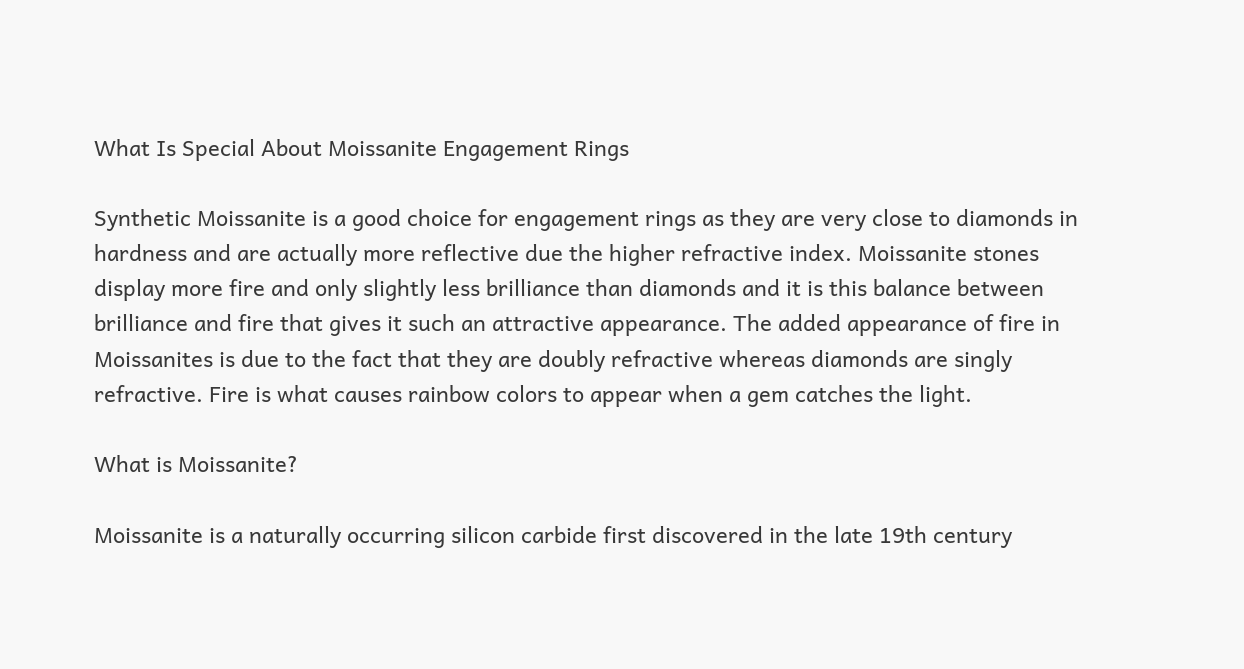What Is Special About Moissanite Engagement Rings

Synthetic Moissanite is a good choice for engagement rings as they are very close to diamonds in hardness and are actually more reflective due the higher refractive index. Moissanite stones display more fire and only slightly less brilliance than diamonds and it is this balance between brilliance and fire that gives it such an attractive appearance. The added appearance of fire in Moissanites is due to the fact that they are doubly refractive whereas diamonds are singly refractive. Fire is what causes rainbow colors to appear when a gem catches the light.

What is Moissanite?

Moissanite is a naturally occurring silicon carbide first discovered in the late 19th century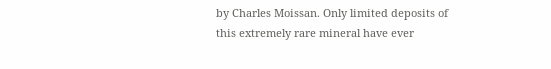by Charles Moissan. Only limited deposits of this extremely rare mineral have ever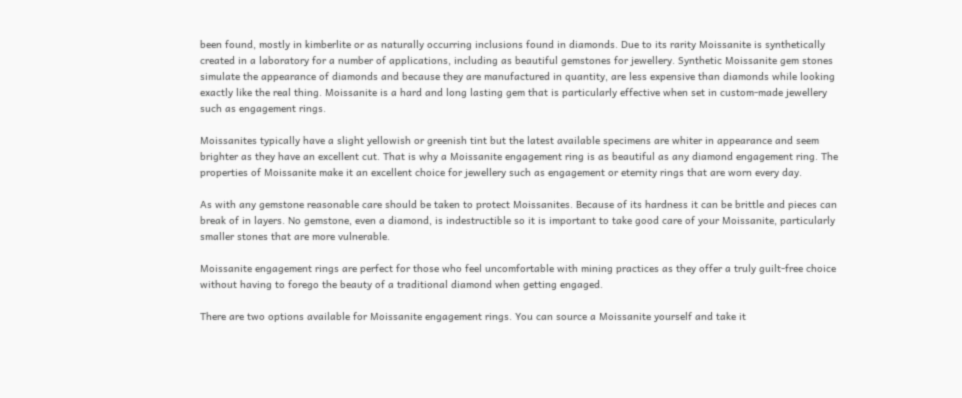been found, mostly in kimberlite or as naturally occurring inclusions found in diamonds. Due to its rarity Moissanite is synthetically created in a laboratory for a number of applications, including as beautiful gemstones for jewellery. Synthetic Moissanite gem stones simulate the appearance of diamonds and because they are manufactured in quantity, are less expensive than diamonds while looking exactly like the real thing. Moissanite is a hard and long lasting gem that is particularly effective when set in custom-made jewellery such as engagement rings.

Moissanites typically have a slight yellowish or greenish tint but the latest available specimens are whiter in appearance and seem brighter as they have an excellent cut. That is why a Moissanite engagement ring is as beautiful as any diamond engagement ring. The properties of Moissanite make it an excellent choice for jewellery such as engagement or eternity rings that are worn every day.

As with any gemstone reasonable care should be taken to protect Moissanites. Because of its hardness it can be brittle and pieces can break of in layers. No gemstone, even a diamond, is indestructible so it is important to take good care of your Moissanite, particularly smaller stones that are more vulnerable.

Moissanite engagement rings are perfect for those who feel uncomfortable with mining practices as they offer a truly guilt-free choice without having to forego the beauty of a traditional diamond when getting engaged.

There are two options available for Moissanite engagement rings. You can source a Moissanite yourself and take it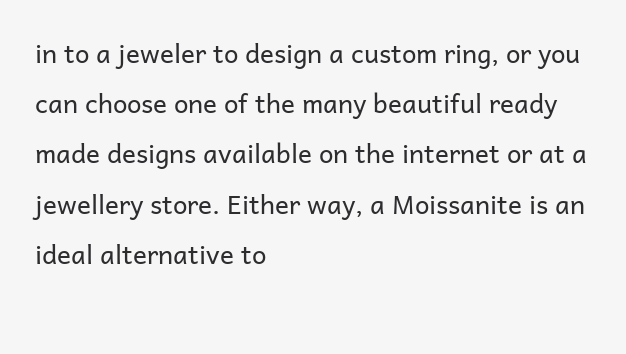in to a jeweler to design a custom ring, or you can choose one of the many beautiful ready made designs available on the internet or at a jewellery store. Either way, a Moissanite is an ideal alternative to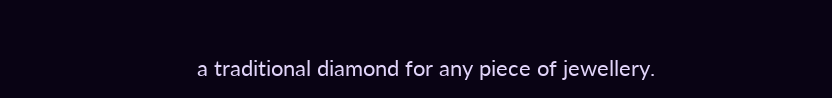a traditional diamond for any piece of jewellery.